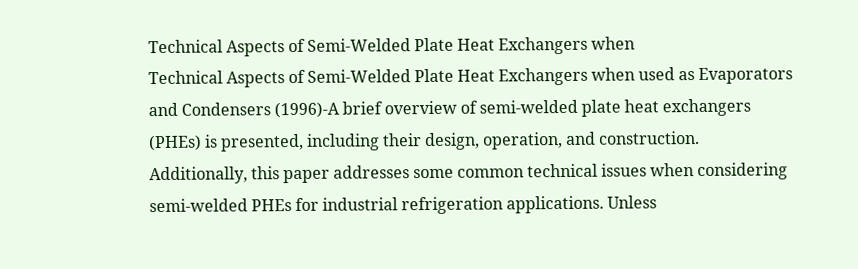Technical Aspects of Semi-Welded Plate Heat Exchangers when
Technical Aspects of Semi-Welded Plate Heat Exchangers when used as Evaporators and Condensers (1996)-A brief overview of semi-welded plate heat exchangers (PHEs) is presented, including their design, operation, and construction. Additionally, this paper addresses some common technical issues when considering semi-welded PHEs for industrial refrigeration applications. Unless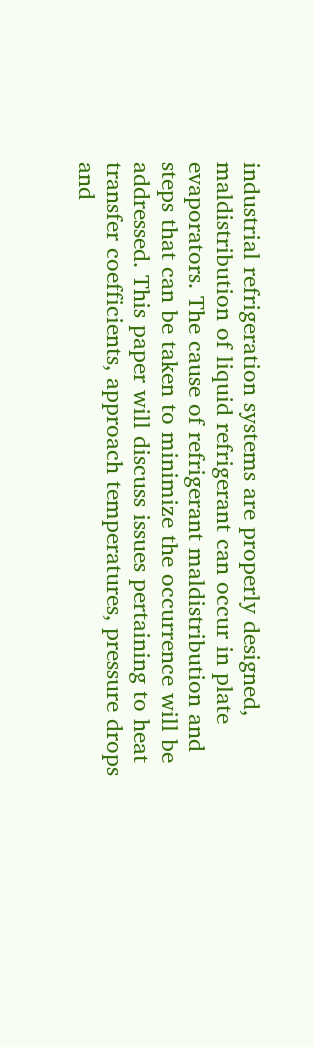industrial refrigeration systems are properly designed, maldistribution of liquid refrigerant can occur in plate evaporators. The cause of refrigerant maldistribution and steps that can be taken to minimize the occurrence will be addressed. This paper will discuss issues pertaining to heat transfer coefficients, approach temperatures, pressure drops and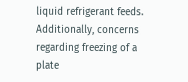liquid refrigerant feeds. Additionally, concerns regarding freezing of a plate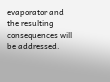evaporator and the resulting consequences will be addressed.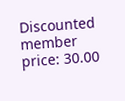Discounted member price: 30.00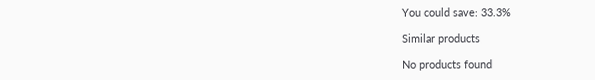You could save: 33.3%

Similar products

No products found